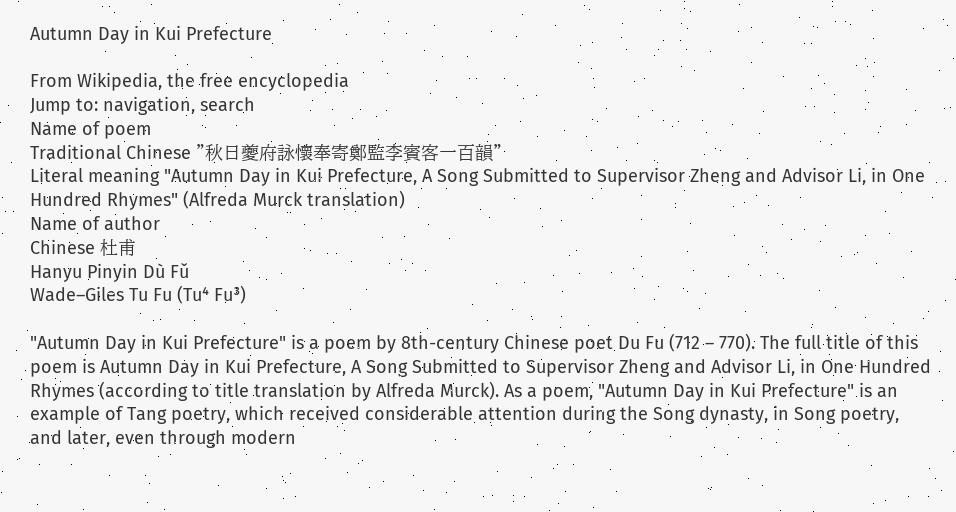Autumn Day in Kui Prefecture

From Wikipedia, the free encyclopedia
Jump to: navigation, search
Name of poem
Traditional Chinese "秋日夔府詠懷奉寄鄭監李賓客一百韻"
Literal meaning "Autumn Day in Kui Prefecture, A Song Submitted to Supervisor Zheng and Advisor Li, in One Hundred Rhymes" (Alfreda Murck translation)
Name of author
Chinese 杜甫
Hanyu Pinyin Dù Fǔ
Wade–Giles Tu Fu (Tu⁴ Fu³)

"Autumn Day in Kui Prefecture" is a poem by 8th-century Chinese poet Du Fu (712 – 770). The full title of this poem is Autumn Day in Kui Prefecture, A Song Submitted to Supervisor Zheng and Advisor Li, in One Hundred Rhymes (according to title translation by Alfreda Murck). As a poem, "Autumn Day in Kui Prefecture" is an example of Tang poetry, which received considerable attention during the Song dynasty, in Song poetry, and later, even through modern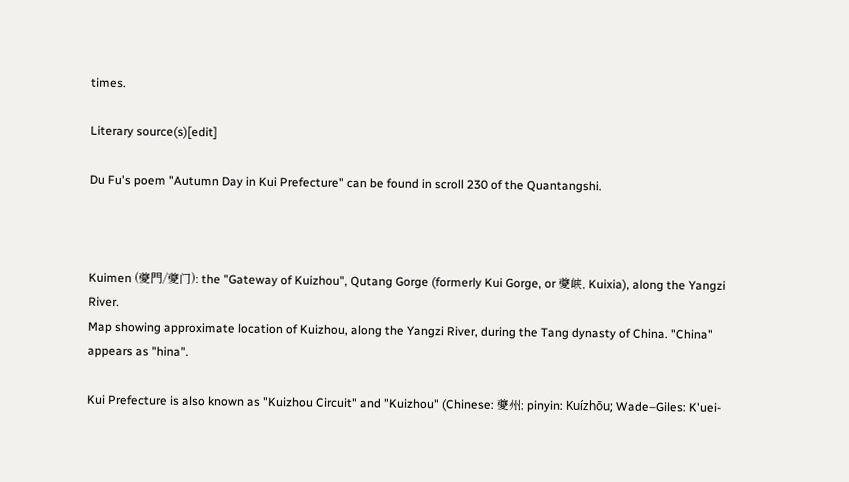times.

Literary source(s)[edit]

Du Fu's poem "Autumn Day in Kui Prefecture" can be found in scroll 230 of the Quantangshi.



Kuimen (夔門/夔门): the "Gateway of Kuizhou", Qutang Gorge (formerly Kui Gorge, or 夔峡, Kuixia), along the Yangzi River.
Map showing approximate location of Kuizhou, along the Yangzi River, during the Tang dynasty of China. "China" appears as "hina".

Kui Prefecture is also known as "Kuizhou Circuit" and "Kuizhou" (Chinese: 夔州; pinyin: Kuízhōu; Wade–Giles: K'uei-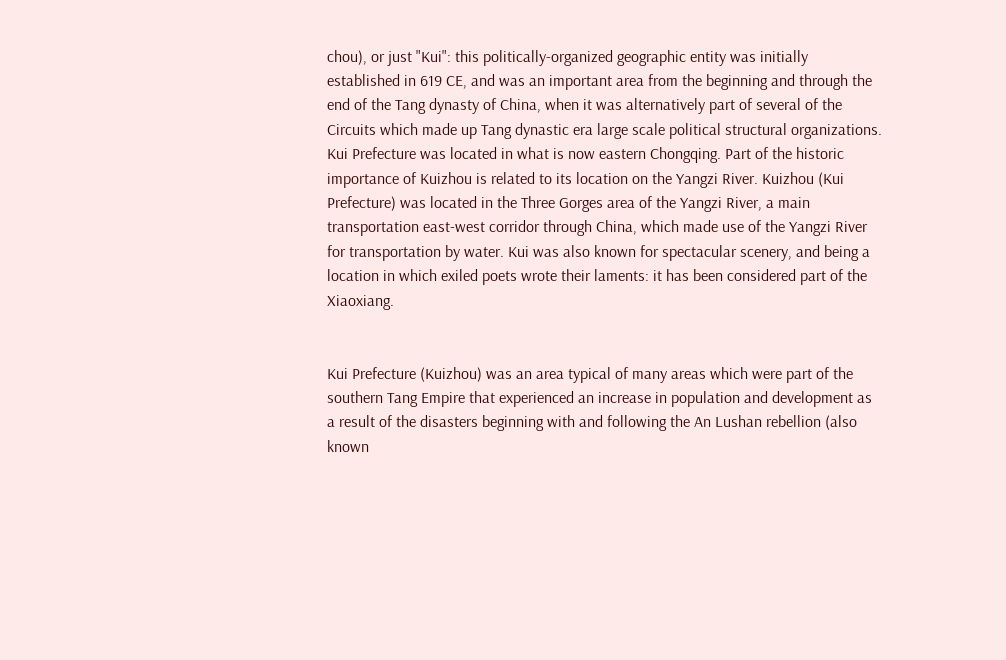chou), or just "Kui": this politically-organized geographic entity was initially established in 619 CE, and was an important area from the beginning and through the end of the Tang dynasty of China, when it was alternatively part of several of the Circuits which made up Tang dynastic era large scale political structural organizations. Kui Prefecture was located in what is now eastern Chongqing. Part of the historic importance of Kuizhou is related to its location on the Yangzi River. Kuizhou (Kui Prefecture) was located in the Three Gorges area of the Yangzi River, a main transportation east-west corridor through China, which made use of the Yangzi River for transportation by water. Kui was also known for spectacular scenery, and being a location in which exiled poets wrote their laments: it has been considered part of the Xiaoxiang.


Kui Prefecture (Kuizhou) was an area typical of many areas which were part of the southern Tang Empire that experienced an increase in population and development as a result of the disasters beginning with and following the An Lushan rebellion (also known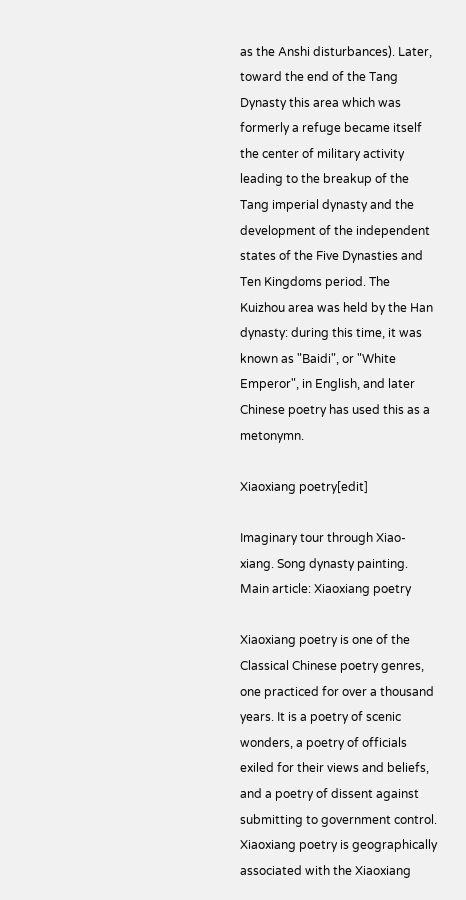as the Anshi disturbances). Later, toward the end of the Tang Dynasty this area which was formerly a refuge became itself the center of military activity leading to the breakup of the Tang imperial dynasty and the development of the independent states of the Five Dynasties and Ten Kingdoms period. The Kuizhou area was held by the Han dynasty: during this time, it was known as "Baidi", or "White Emperor", in English, and later Chinese poetry has used this as a metonymn.

Xiaoxiang poetry[edit]

Imaginary tour through Xiao-xiang. Song dynasty painting.
Main article: Xiaoxiang poetry

Xiaoxiang poetry is one of the Classical Chinese poetry genres, one practiced for over a thousand years. It is a poetry of scenic wonders, a poetry of officials exiled for their views and beliefs, and a poetry of dissent against submitting to government control. Xiaoxiang poetry is geographically associated with the Xiaoxiang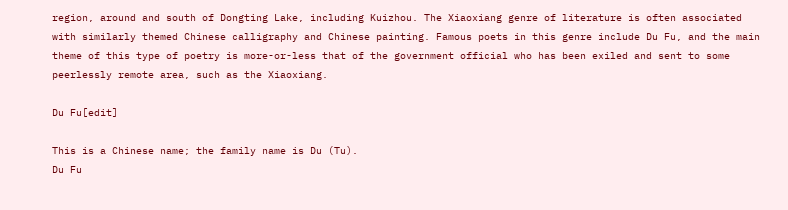region, around and south of Dongting Lake, including Kuizhou. The Xiaoxiang genre of literature is often associated with similarly themed Chinese calligraphy and Chinese painting. Famous poets in this genre include Du Fu, and the main theme of this type of poetry is more-or-less that of the government official who has been exiled and sent to some peerlessly remote area, such as the Xiaoxiang.

Du Fu[edit]

This is a Chinese name; the family name is Du (Tu).
Du Fu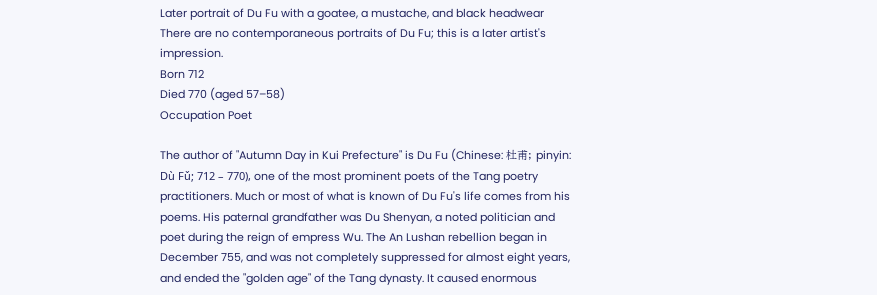Later portrait of Du Fu with a goatee, a mustache, and black headwear
There are no contemporaneous portraits of Du Fu; this is a later artist's impression.
Born 712
Died 770 (aged 57–58)
Occupation Poet

The author of "Autumn Day in Kui Prefecture" is Du Fu (Chinese: 杜甫; pinyin: Dù Fǔ; 712 – 770), one of the most prominent poets of the Tang poetry practitioners. Much or most of what is known of Du Fu's life comes from his poems. His paternal grandfather was Du Shenyan, a noted politician and poet during the reign of empress Wu. The An Lushan rebellion began in December 755, and was not completely suppressed for almost eight years, and ended the "golden age" of the Tang dynasty. It caused enormous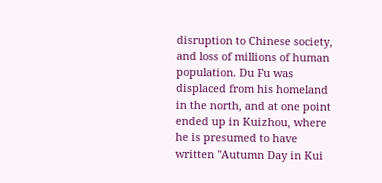disruption to Chinese society, and loss of millions of human population. Du Fu was displaced from his homeland in the north, and at one point ended up in Kuizhou, where he is presumed to have written "Autumn Day in Kui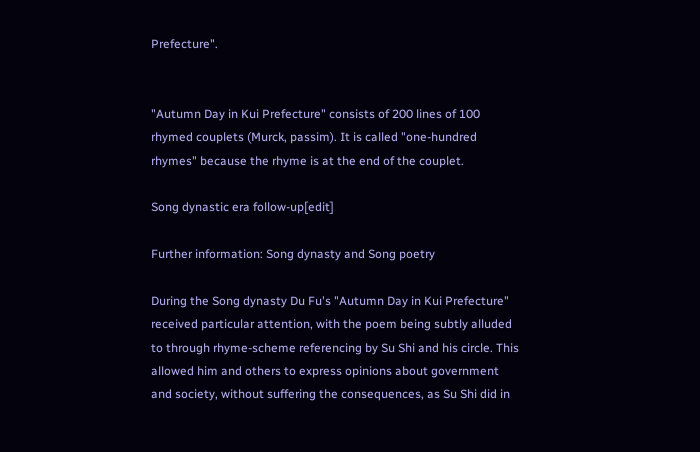Prefecture".


"Autumn Day in Kui Prefecture" consists of 200 lines of 100 rhymed couplets (Murck, passim). It is called "one-hundred rhymes" because the rhyme is at the end of the couplet.

Song dynastic era follow-up[edit]

Further information: Song dynasty and Song poetry

During the Song dynasty Du Fu's "Autumn Day in Kui Prefecture" received particular attention, with the poem being subtly alluded to through rhyme-scheme referencing by Su Shi and his circle. This allowed him and others to express opinions about government and society, without suffering the consequences, as Su Shi did in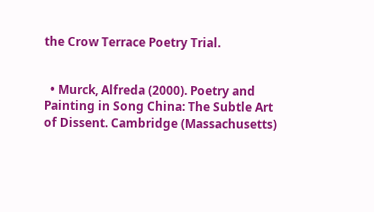the Crow Terrace Poetry Trial.


  • Murck, Alfreda (2000). Poetry and Painting in Song China: The Subtle Art of Dissent. Cambridge (Massachusetts)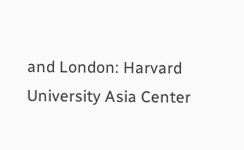and London: Harvard University Asia Center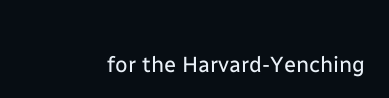for the Harvard-Yenching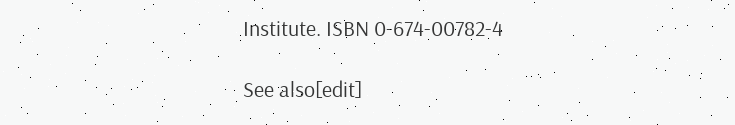Institute. ISBN 0-674-00782-4

See also[edit]